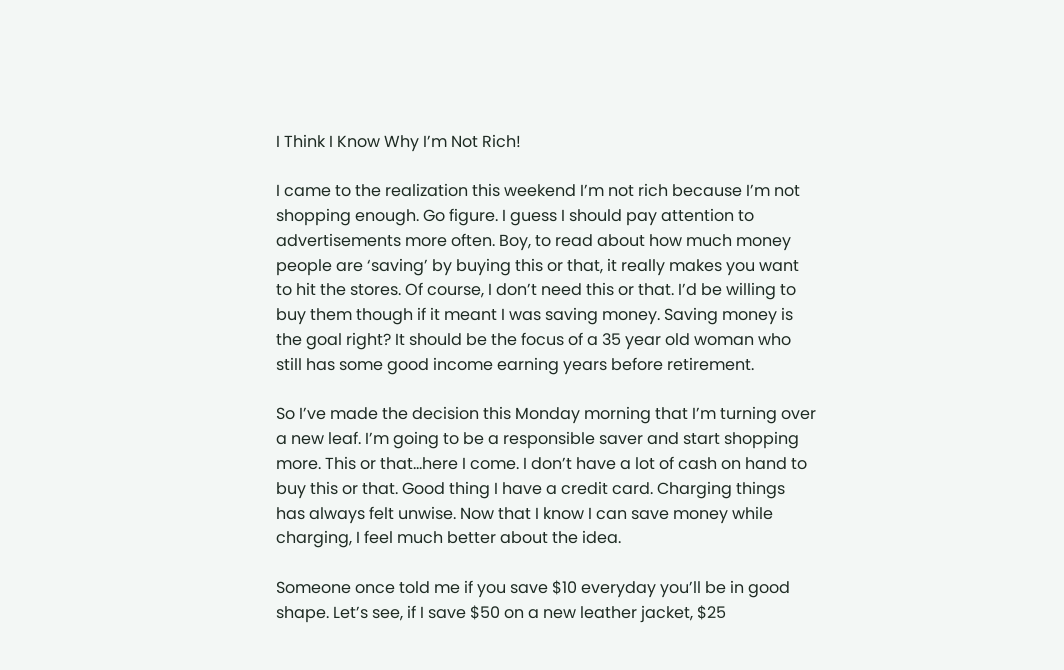I Think I Know Why I’m Not Rich!

I came to the realization this weekend I’m not rich because I’m not shopping enough. Go figure. I guess I should pay attention to advertisements more often. Boy, to read about how much money people are ‘saving’ by buying this or that, it really makes you want to hit the stores. Of course, I don’t need this or that. I’d be willing to buy them though if it meant I was saving money. Saving money is the goal right? It should be the focus of a 35 year old woman who still has some good income earning years before retirement.

So I’ve made the decision this Monday morning that I’m turning over a new leaf. I’m going to be a responsible saver and start shopping more. This or that…here I come. I don’t have a lot of cash on hand to buy this or that. Good thing I have a credit card. Charging things has always felt unwise. Now that I know I can save money while charging, I feel much better about the idea.

Someone once told me if you save $10 everyday you’ll be in good shape. Let’s see, if I save $50 on a new leather jacket, $25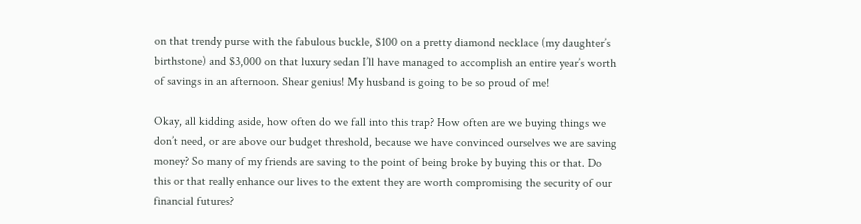on that trendy purse with the fabulous buckle, $100 on a pretty diamond necklace (my daughter’s birthstone) and $3,000 on that luxury sedan I’ll have managed to accomplish an entire year’s worth of savings in an afternoon. Shear genius! My husband is going to be so proud of me!

Okay, all kidding aside, how often do we fall into this trap? How often are we buying things we don’t need, or are above our budget threshold, because we have convinced ourselves we are saving money? So many of my friends are saving to the point of being broke by buying this or that. Do this or that really enhance our lives to the extent they are worth compromising the security of our financial futures?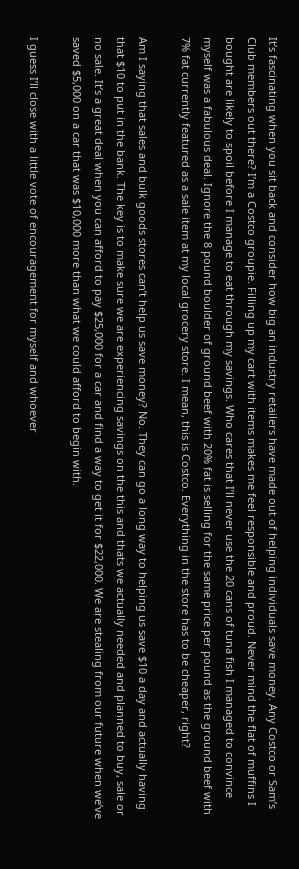It’s fascinating when you sit back and consider how big an industry retailers have made out of helping individuals save money. Any Costco or Sam’s Club members out there? I’m a Costco groupie. Filling up my cart with items makes me feel responsible and proud. Never mind the flat of muffins I bought are likely to spoil before I manage to eat through my savings. Who cares that I’ll never use the 20 cans of tuna fish I managed to convince myself was a fabulous deal. Ignore the 8 pound boulder of ground beef with 20% fat is selling for the same price per pound as the ground beef with 7% fat currently featured as a sale item at my local grocery store. I mean, this is Costco. Everything in the store has to be cheaper, right?

Am I saying that sales and bulk goods stores can’t help us save money? No. They can go a long way to helping us save $10 a day and actually having that $10 to put in the bank. The key is to make sure we are experiencing savings on the this and thats we actually needed and planned to buy, sale or no sale. It’s a great deal when you can afford to pay $25,000 for a car and find a way to get it for $22,000. We are stealing from our future when we’ve saved $5,000 on a car that was $10,000 more than what we could afford to begin with.

I guess I’ll close with a little vote of encouragement for myself and whoever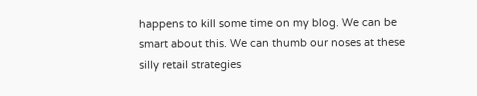happens to kill some time on my blog. We can be smart about this. We can thumb our noses at these silly retail strategies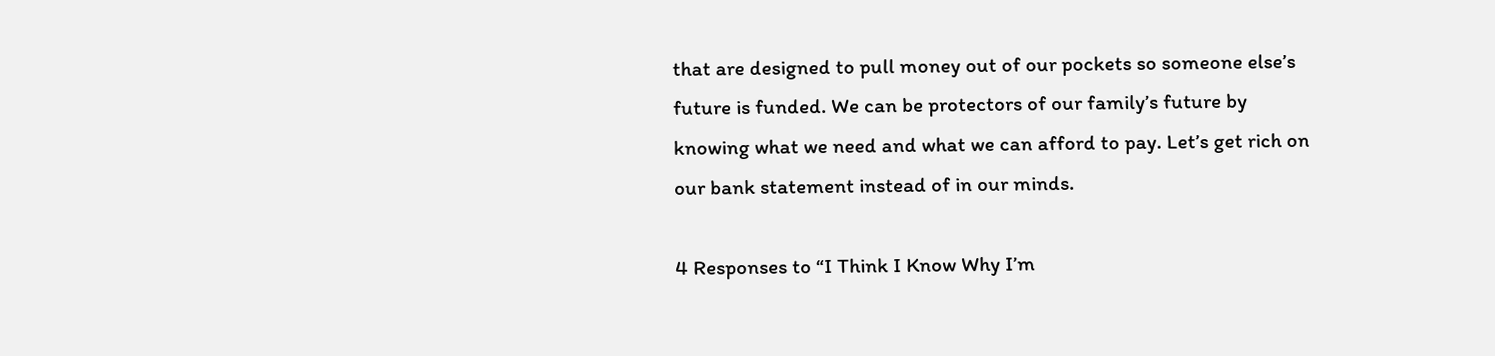that are designed to pull money out of our pockets so someone else’s future is funded. We can be protectors of our family’s future by knowing what we need and what we can afford to pay. Let’s get rich on our bank statement instead of in our minds.

4 Responses to “I Think I Know Why I’m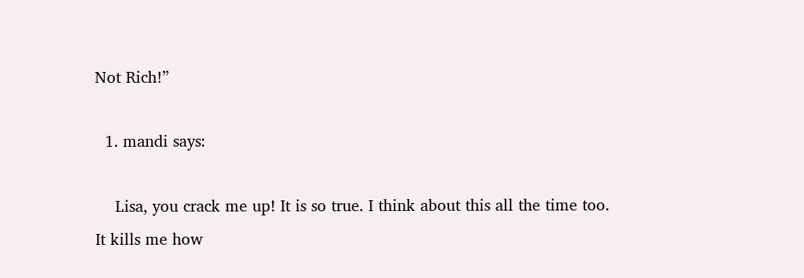Not Rich!”

  1. mandi says:

    Lisa, you crack me up! It is so true. I think about this all the time too. It kills me how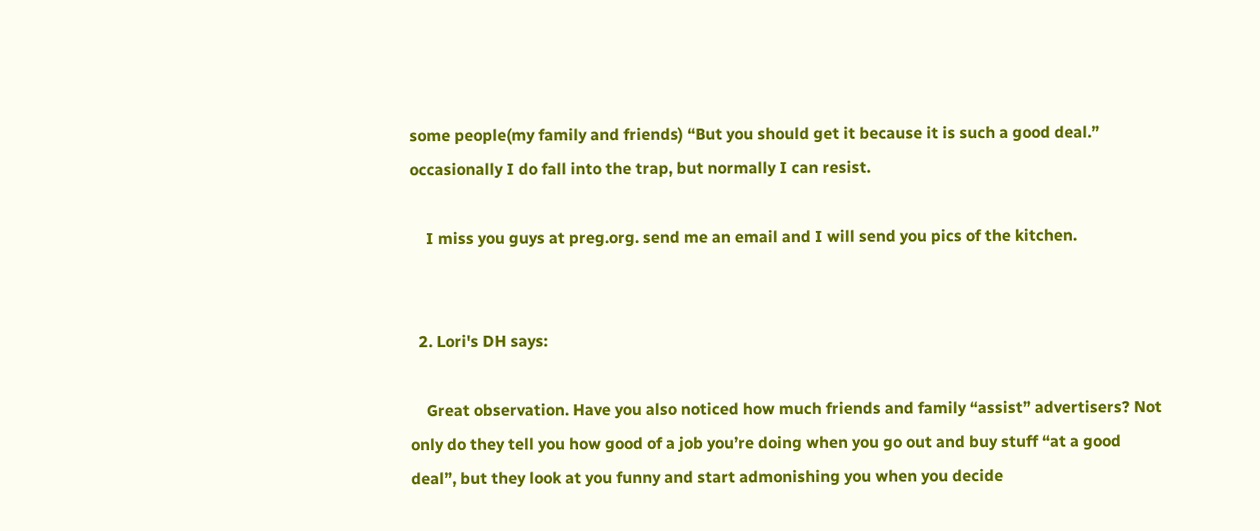some people(my family and friends) “But you should get it because it is such a good deal.” occasionally I do fall into the trap, but normally I can resist.

    I miss you guys at preg.org. send me an email and I will send you pics of the kitchen.


  2. Lori's DH says:

    Great observation. Have you also noticed how much friends and family “assist” advertisers? Not only do they tell you how good of a job you’re doing when you go out and buy stuff “at a good deal”, but they look at you funny and start admonishing you when you decide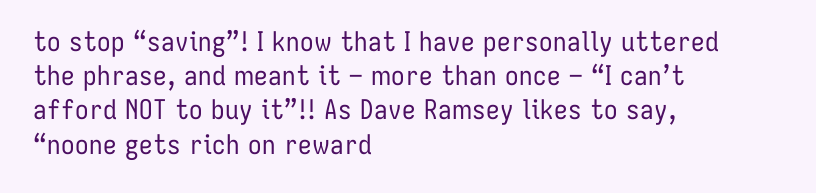to stop “saving”! I know that I have personally uttered the phrase, and meant it – more than once – “I can’t afford NOT to buy it”!! As Dave Ramsey likes to say, “noone gets rich on reward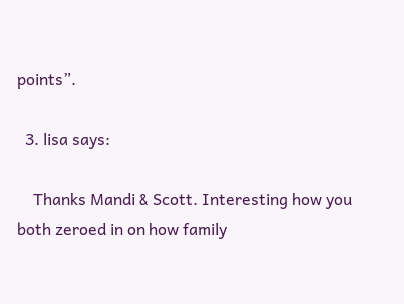points”.

  3. lisa says:

    Thanks Mandi & Scott. Interesting how you both zeroed in on how family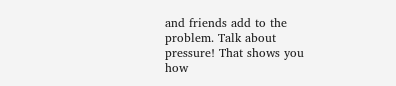and friends add to the problem. Talk about pressure! That shows you how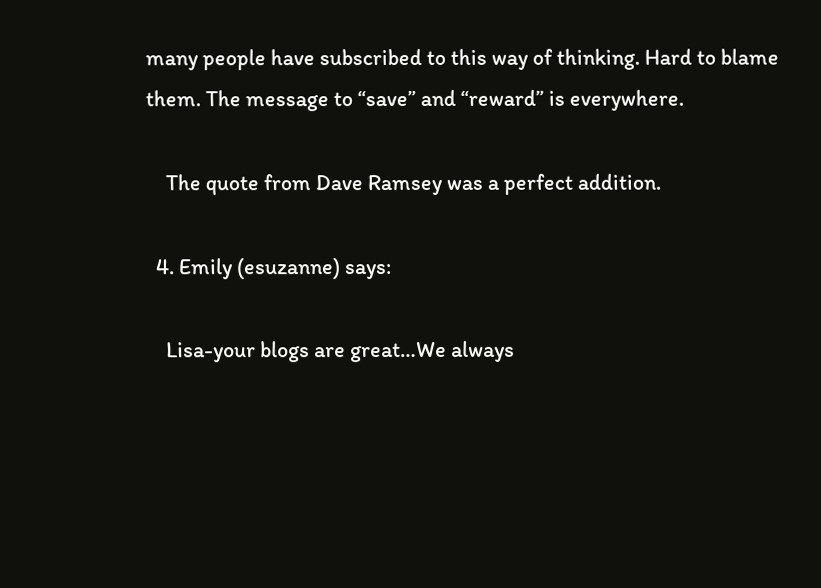many people have subscribed to this way of thinking. Hard to blame them. The message to “save” and “reward” is everywhere.

    The quote from Dave Ramsey was a perfect addition.

  4. Emily (esuzanne) says:

    Lisa-your blogs are great…We always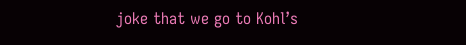joke that we go to Kohl’s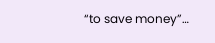“to save money”…